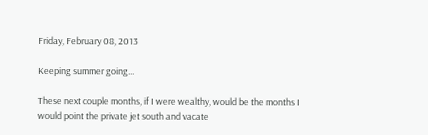Friday, February 08, 2013

Keeping summer going...

These next couple months, if I were wealthy, would be the months I would point the private jet south and vacate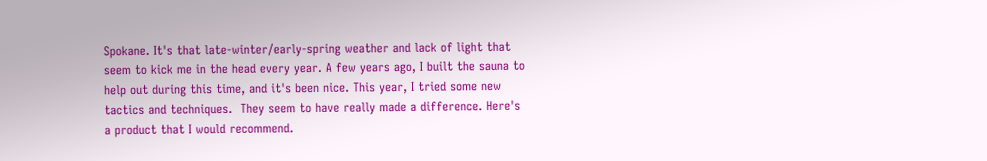Spokane. It's that late-winter/early-spring weather and lack of light that seem to kick me in the head every year. A few years ago, I built the sauna to help out during this time, and it's been nice. This year, I tried some new tactics and techniques.  They seem to have really made a difference. Here's a product that I would recommend.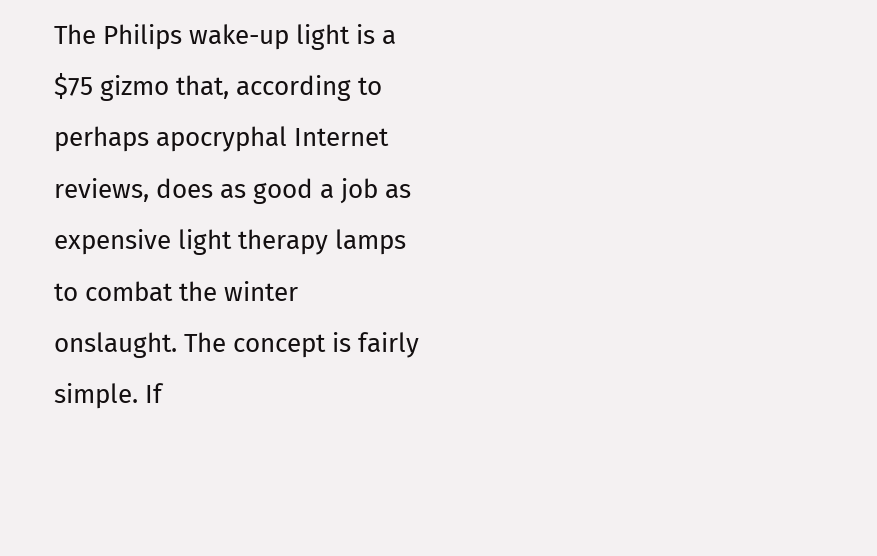The Philips wake-up light is a $75 gizmo that, according to perhaps apocryphal Internet reviews, does as good a job as expensive light therapy lamps to combat the winter onslaught. The concept is fairly simple. If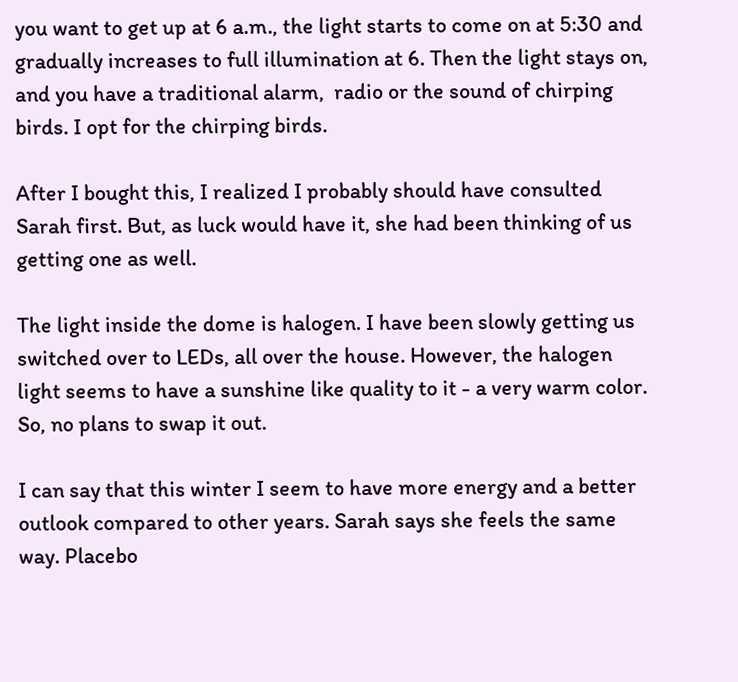you want to get up at 6 a.m., the light starts to come on at 5:30 and gradually increases to full illumination at 6. Then the light stays on, and you have a traditional alarm,  radio or the sound of chirping birds. I opt for the chirping birds.

After I bought this, I realized I probably should have consulted Sarah first. But, as luck would have it, she had been thinking of us getting one as well.

The light inside the dome is halogen. I have been slowly getting us switched over to LEDs, all over the house. However, the halogen light seems to have a sunshine like quality to it - a very warm color. So, no plans to swap it out.

I can say that this winter I seem to have more energy and a better outlook compared to other years. Sarah says she feels the same way. Placebo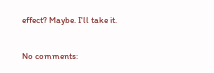effect? Maybe. I'll take it.

No comments: